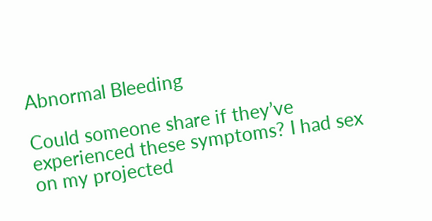Abnormal Bleeding

Could someone share if they’ve experienced these symptoms? I had sex on my projected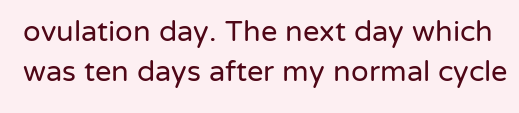ovulation day. The next day which was ten days after my normal cycle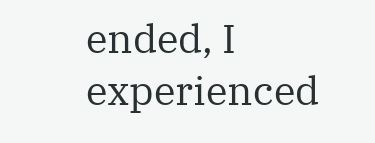ended, I experienced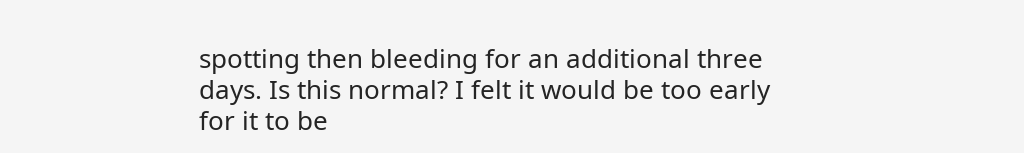spotting then bleeding for an additional three days. Is this normal? I felt it would be too early for it to be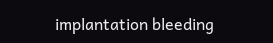implantation bleeding